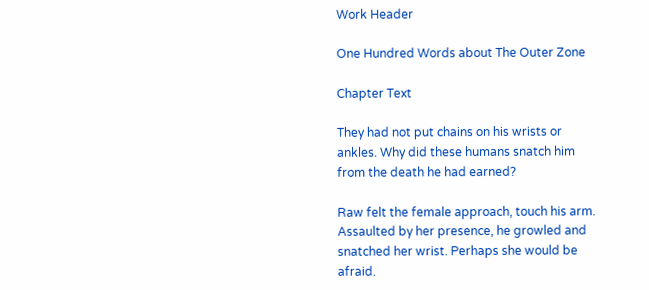Work Header

One Hundred Words about The Outer Zone

Chapter Text

They had not put chains on his wrists or ankles. Why did these humans snatch him from the death he had earned?

Raw felt the female approach, touch his arm. Assaulted by her presence, he growled and snatched her wrist. Perhaps she would be afraid.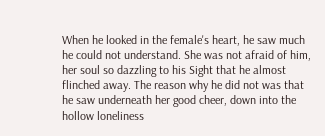When he looked in the female's heart, he saw much he could not understand. She was not afraid of him, her soul so dazzling to his Sight that he almost flinched away. The reason why he did not was that he saw underneath her good cheer, down into the hollow loneliness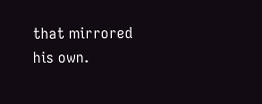that mirrored his own.